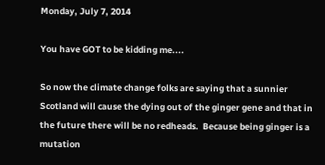Monday, July 7, 2014

You have GOT to be kidding me....

So now the climate change folks are saying that a sunnier Scotland will cause the dying out of the ginger gene and that in the future there will be no redheads.  Because being ginger is a mutation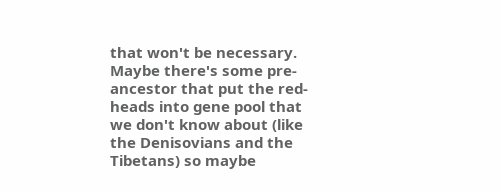that won't be necessary.   Maybe there's some pre-ancestor that put the red-heads into gene pool that we don't know about (like the Denisovians and the Tibetans) so maybe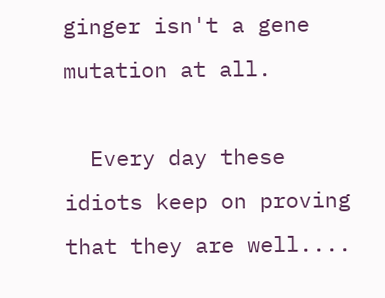ginger isn't a gene mutation at all.

  Every day these idiots keep on proving that they are well....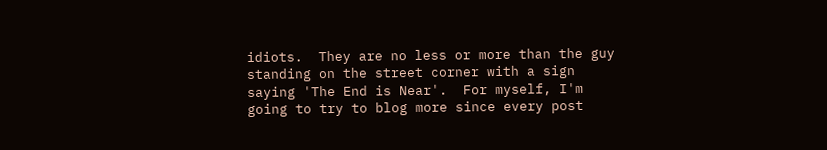idiots.  They are no less or more than the guy standing on the street corner with a sign saying 'The End is Near'.  For myself, I'm going to try to blog more since every post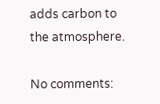adds carbon to the atmosphere.

No comments: